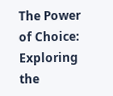The Power of Choice: Exploring the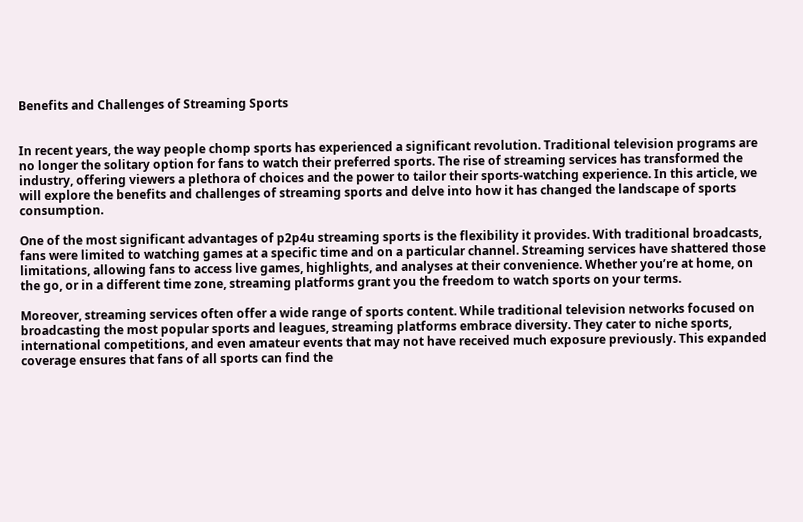Benefits and Challenges of Streaming Sports


In recent years, the way people chomp sports has experienced a significant revolution. Traditional television programs are no longer the solitary option for fans to watch their preferred sports. The rise of streaming services has transformed the industry, offering viewers a plethora of choices and the power to tailor their sports-watching experience. In this article, we will explore the benefits and challenges of streaming sports and delve into how it has changed the landscape of sports consumption.

One of the most significant advantages of p2p4u streaming sports is the flexibility it provides. With traditional broadcasts, fans were limited to watching games at a specific time and on a particular channel. Streaming services have shattered those limitations, allowing fans to access live games, highlights, and analyses at their convenience. Whether you’re at home, on the go, or in a different time zone, streaming platforms grant you the freedom to watch sports on your terms.

Moreover, streaming services often offer a wide range of sports content. While traditional television networks focused on broadcasting the most popular sports and leagues, streaming platforms embrace diversity. They cater to niche sports, international competitions, and even amateur events that may not have received much exposure previously. This expanded coverage ensures that fans of all sports can find the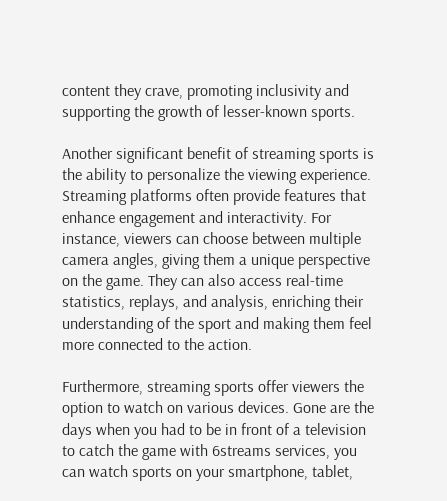content they crave, promoting inclusivity and supporting the growth of lesser-known sports.

Another significant benefit of streaming sports is the ability to personalize the viewing experience. Streaming platforms often provide features that enhance engagement and interactivity. For instance, viewers can choose between multiple camera angles, giving them a unique perspective on the game. They can also access real-time statistics, replays, and analysis, enriching their understanding of the sport and making them feel more connected to the action.

Furthermore, streaming sports offer viewers the option to watch on various devices. Gone are the days when you had to be in front of a television to catch the game with 6streams services, you can watch sports on your smartphone, tablet,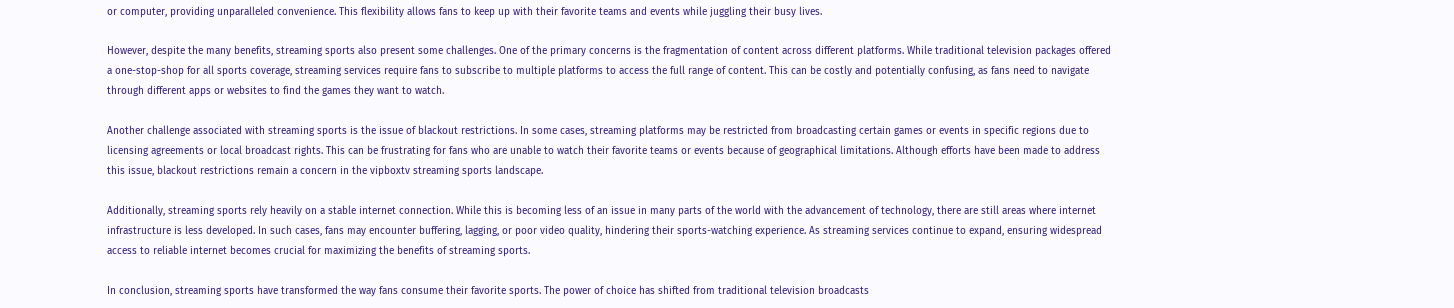or computer, providing unparalleled convenience. This flexibility allows fans to keep up with their favorite teams and events while juggling their busy lives.

However, despite the many benefits, streaming sports also present some challenges. One of the primary concerns is the fragmentation of content across different platforms. While traditional television packages offered a one-stop-shop for all sports coverage, streaming services require fans to subscribe to multiple platforms to access the full range of content. This can be costly and potentially confusing, as fans need to navigate through different apps or websites to find the games they want to watch.

Another challenge associated with streaming sports is the issue of blackout restrictions. In some cases, streaming platforms may be restricted from broadcasting certain games or events in specific regions due to licensing agreements or local broadcast rights. This can be frustrating for fans who are unable to watch their favorite teams or events because of geographical limitations. Although efforts have been made to address this issue, blackout restrictions remain a concern in the vipboxtv streaming sports landscape.

Additionally, streaming sports rely heavily on a stable internet connection. While this is becoming less of an issue in many parts of the world with the advancement of technology, there are still areas where internet infrastructure is less developed. In such cases, fans may encounter buffering, lagging, or poor video quality, hindering their sports-watching experience. As streaming services continue to expand, ensuring widespread access to reliable internet becomes crucial for maximizing the benefits of streaming sports.

In conclusion, streaming sports have transformed the way fans consume their favorite sports. The power of choice has shifted from traditional television broadcasts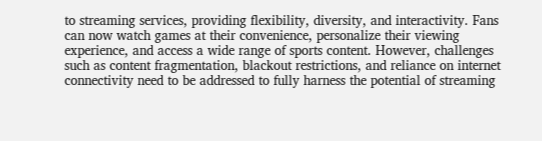to streaming services, providing flexibility, diversity, and interactivity. Fans can now watch games at their convenience, personalize their viewing experience, and access a wide range of sports content. However, challenges such as content fragmentation, blackout restrictions, and reliance on internet connectivity need to be addressed to fully harness the potential of streaming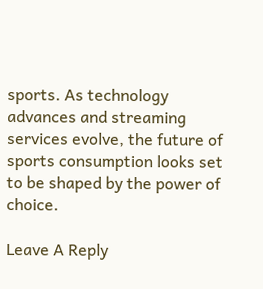sports. As technology advances and streaming services evolve, the future of sports consumption looks set to be shaped by the power of choice.

Leave A Reply